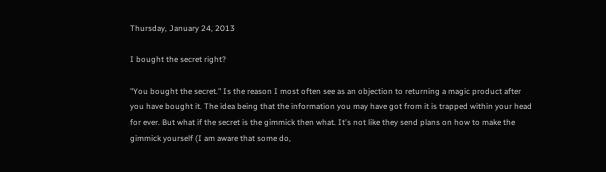Thursday, January 24, 2013

I bought the secret right?

"You bought the secret." Is the reason I most often see as an objection to returning a magic product after you have bought it. The idea being that the information you may have got from it is trapped within your head for ever. But what if the secret is the gimmick then what. It's not like they send plans on how to make the gimmick yourself (I am aware that some do,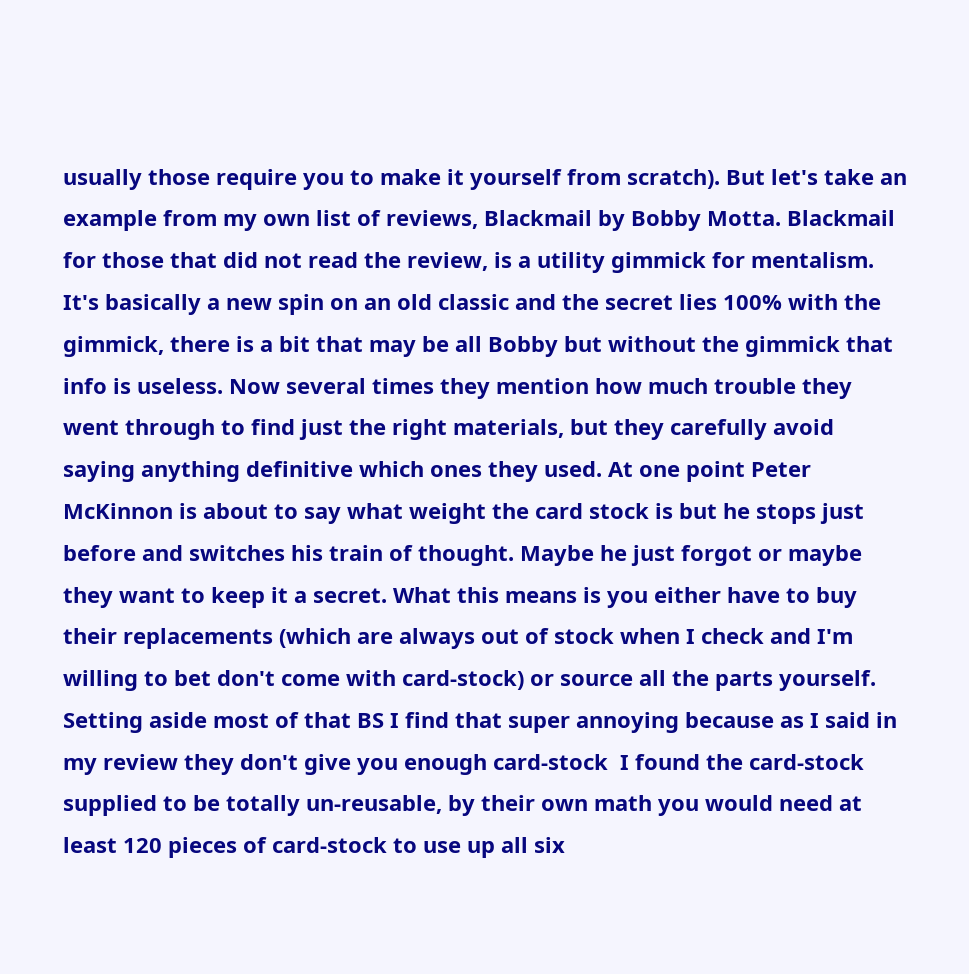usually those require you to make it yourself from scratch). But let's take an example from my own list of reviews, Blackmail by Bobby Motta. Blackmail for those that did not read the review, is a utility gimmick for mentalism. It's basically a new spin on an old classic and the secret lies 100% with the gimmick, there is a bit that may be all Bobby but without the gimmick that info is useless. Now several times they mention how much trouble they went through to find just the right materials, but they carefully avoid saying anything definitive which ones they used. At one point Peter McKinnon is about to say what weight the card stock is but he stops just before and switches his train of thought. Maybe he just forgot or maybe they want to keep it a secret. What this means is you either have to buy their replacements (which are always out of stock when I check and I'm willing to bet don't come with card-stock) or source all the parts yourself. Setting aside most of that BS I find that super annoying because as I said in my review they don't give you enough card-stock  I found the card-stock supplied to be totally un-reusable, by their own math you would need at least 120 pieces of card-stock to use up all six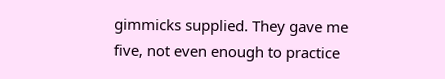gimmicks supplied. They gave me five, not even enough to practice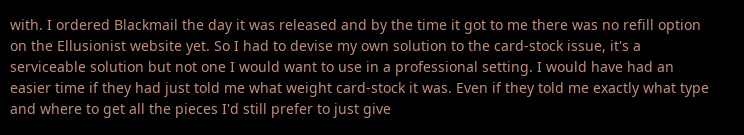with. I ordered Blackmail the day it was released and by the time it got to me there was no refill option on the Ellusionist website yet. So I had to devise my own solution to the card-stock issue, it's a serviceable solution but not one I would want to use in a professional setting. I would have had an easier time if they had just told me what weight card-stock it was. Even if they told me exactly what type and where to get all the pieces I'd still prefer to just give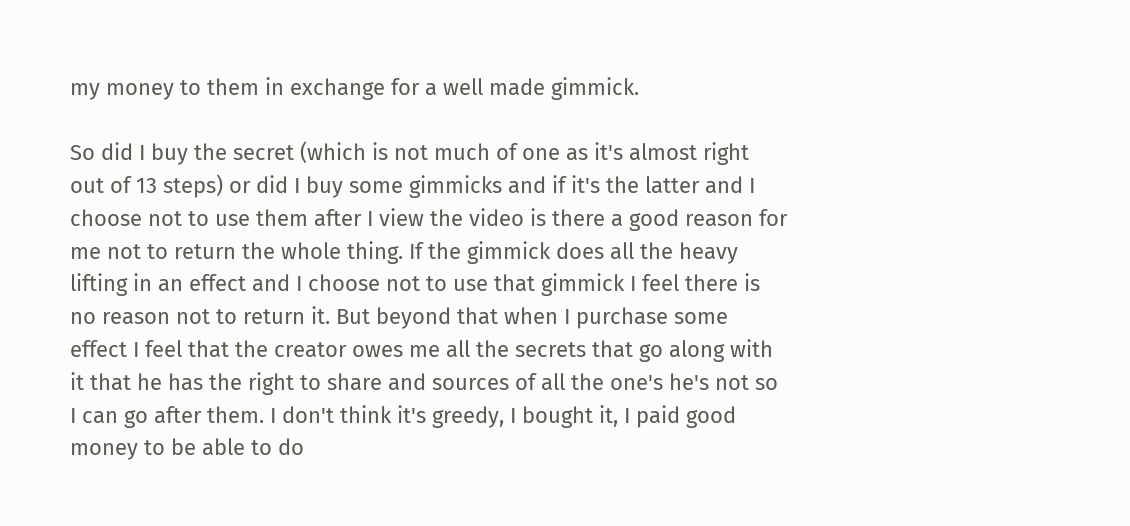my money to them in exchange for a well made gimmick.

So did I buy the secret (which is not much of one as it's almost right out of 13 steps) or did I buy some gimmicks and if it's the latter and I choose not to use them after I view the video is there a good reason for me not to return the whole thing. If the gimmick does all the heavy lifting in an effect and I choose not to use that gimmick I feel there is no reason not to return it. But beyond that when I purchase some effect I feel that the creator owes me all the secrets that go along with it that he has the right to share and sources of all the one's he's not so I can go after them. I don't think it's greedy, I bought it, I paid good money to be able to do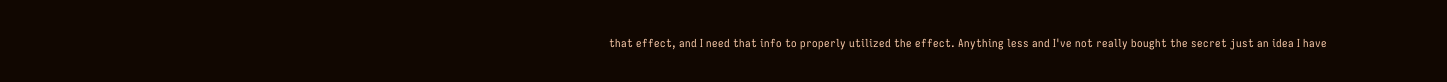that effect, and I need that info to properly utilized the effect. Anything less and I've not really bought the secret just an idea I have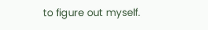to figure out myself.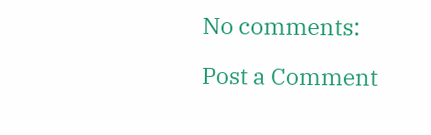No comments:

Post a Comment